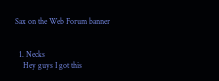Sax on the Web Forum banner


  1. Necks
    Hey guys I got this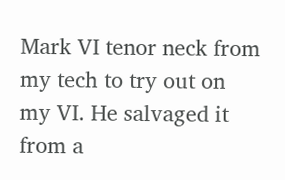Mark VI tenor neck from my tech to try out on my VI. He salvaged it from a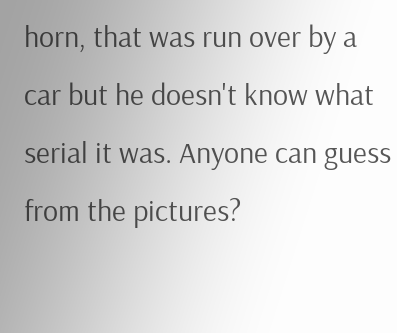horn, that was run over by a car but he doesn't know what serial it was. Anyone can guess from the pictures?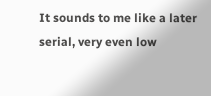It sounds to me like a later serial, very even low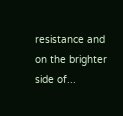resistance and on the brighter side of...